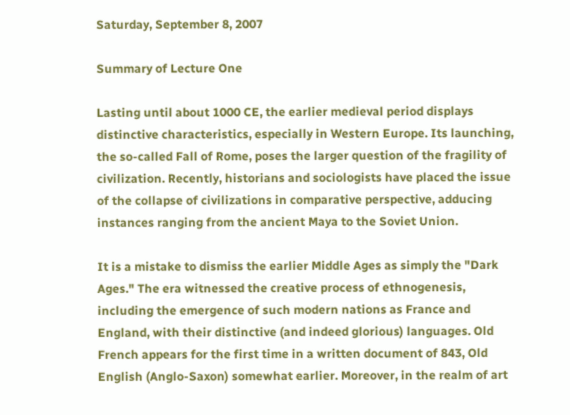Saturday, September 8, 2007

Summary of Lecture One

Lasting until about 1000 CE, the earlier medieval period displays distinctive characteristics, especially in Western Europe. Its launching, the so-called Fall of Rome, poses the larger question of the fragility of civilization. Recently, historians and sociologists have placed the issue of the collapse of civilizations in comparative perspective, adducing instances ranging from the ancient Maya to the Soviet Union.

It is a mistake to dismiss the earlier Middle Ages as simply the "Dark Ages." The era witnessed the creative process of ethnogenesis, including the emergence of such modern nations as France and England, with their distinctive (and indeed glorious) languages. Old French appears for the first time in a written document of 843, Old English (Anglo-Saxon) somewhat earlier. Moreover, in the realm of art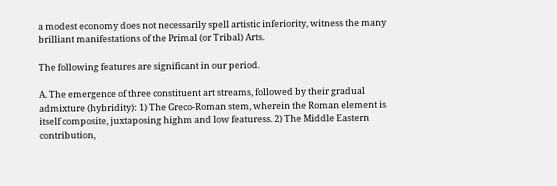a modest economy does not necessarily spell artistic inferiority, witness the many brilliant manifestations of the Primal (or Tribal) Arts.

The following features are significant in our period.

A. The emergence of three constituent art streams, followed by their gradual admixture (hybridity): 1) The Greco-Roman stem, wherein the Roman element is itself composite, juxtaposing highm and low featuress. 2) The Middle Eastern contribution,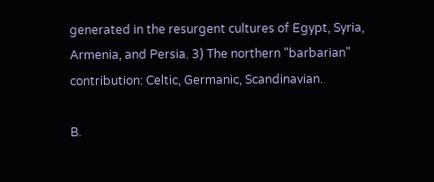generated in the resurgent cultures of Egypt, Syria, Armenia, and Persia. 3) The northern "barbarian" contribution: Celtic, Germanic, Scandinavian.

B.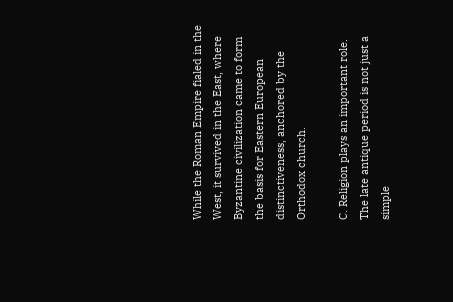While the Roman Empire fialed in the West, it survived in the East, where Byzantine civilization came to form the basis for Eastern European distinctiveness, anchored by the Orthodox church.

C. Religion plays an important role. The late antique period is not just a simple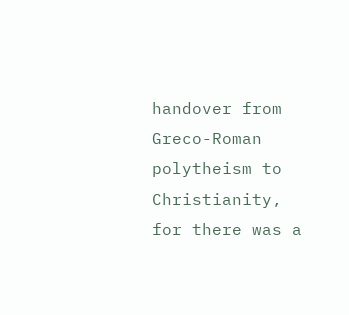handover from Greco-Roman polytheism to Christianity, for there was a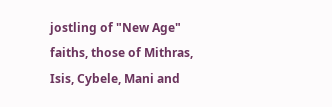jostling of "New Age" faiths, those of Mithras, Isis, Cybele, Mani and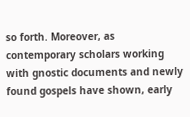so forth. Moreover, as contemporary scholars working with gnostic documents and newly found gospels have shown, early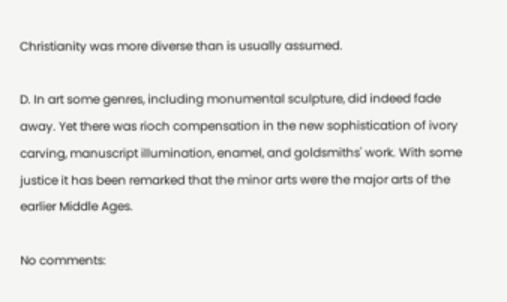Christianity was more diverse than is usually assumed.

D. In art some genres, including monumental sculpture, did indeed fade away. Yet there was rioch compensation in the new sophistication of ivory carving, manuscript illumination, enamel, and goldsmiths' work. With some justice it has been remarked that the minor arts were the major arts of the earlier Middle Ages.

No comments: